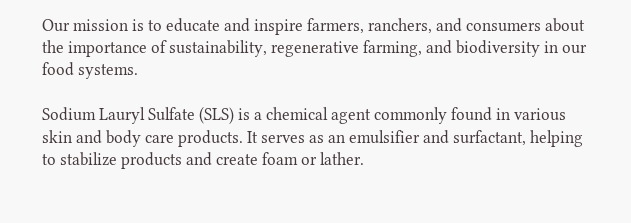Our mission is to educate and inspire farmers, ranchers, and consumers about the importance of sustainability, regenerative farming, and biodiversity in our food systems.

Sodium Lauryl Sulfate (SLS) is a chemical agent commonly found in various skin and body care products. It serves as an emulsifier and surfactant, helping to stabilize products and create foam or lather.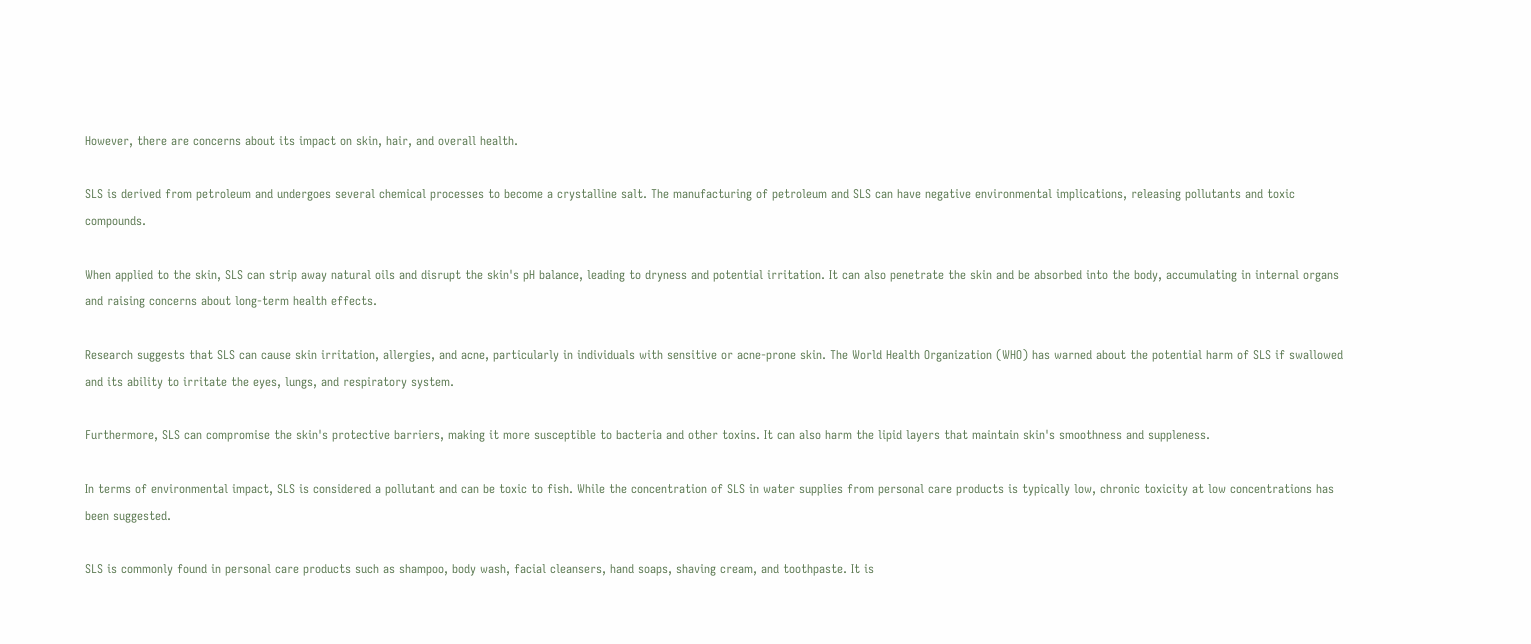However, there are concerns about its impact on skin, hair, and overall health.

SLS is derived from petroleum and undergoes several chemical processes to become a crystalline salt. The manufacturing of petroleum and SLS can have negative environmental implications, releasing pollutants and toxic compounds.

When applied to the skin, SLS can strip away natural oils and disrupt the skin's pH balance, leading to dryness and potential irritation. It can also penetrate the skin and be absorbed into the body, accumulating in internal organs and raising concerns about long-term health effects.

Research suggests that SLS can cause skin irritation, allergies, and acne, particularly in individuals with sensitive or acne-prone skin. The World Health Organization (WHO) has warned about the potential harm of SLS if swallowed and its ability to irritate the eyes, lungs, and respiratory system.

Furthermore, SLS can compromise the skin's protective barriers, making it more susceptible to bacteria and other toxins. It can also harm the lipid layers that maintain skin's smoothness and suppleness.

In terms of environmental impact, SLS is considered a pollutant and can be toxic to fish. While the concentration of SLS in water supplies from personal care products is typically low, chronic toxicity at low concentrations has been suggested.

SLS is commonly found in personal care products such as shampoo, body wash, facial cleansers, hand soaps, shaving cream, and toothpaste. It is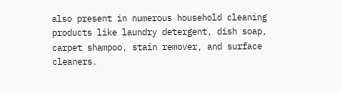also present in numerous household cleaning products like laundry detergent, dish soap, carpet shampoo, stain remover, and surface cleaners.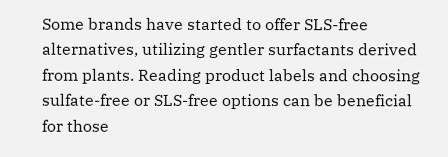Some brands have started to offer SLS-free alternatives, utilizing gentler surfactants derived from plants. Reading product labels and choosing sulfate-free or SLS-free options can be beneficial for those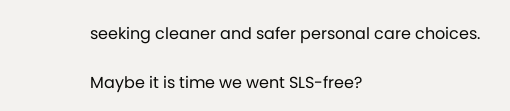seeking cleaner and safer personal care choices.

Maybe it is time we went SLS-free?